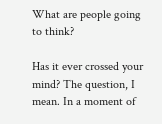What are people going to think?

Has it ever crossed your mind? The question, I mean. In a moment of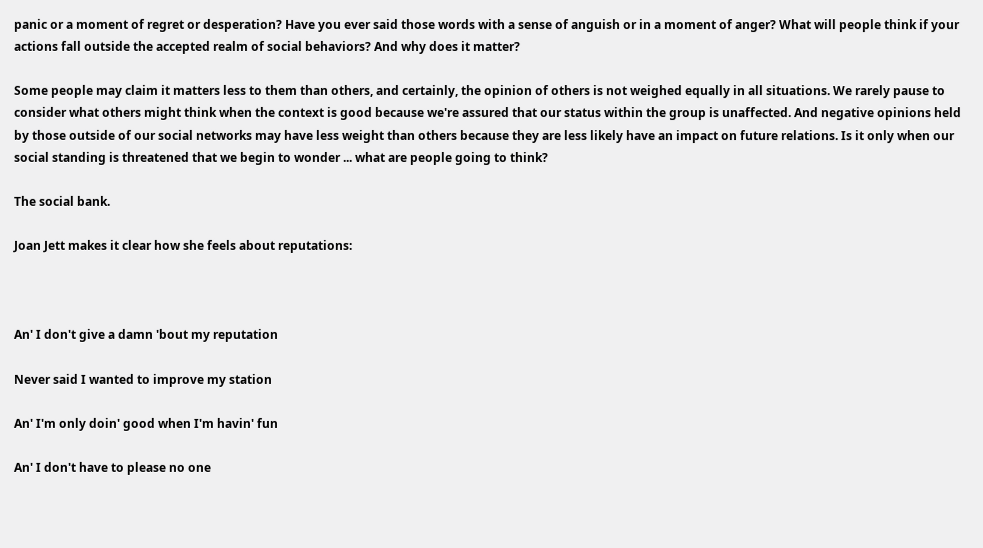panic or a moment of regret or desperation? Have you ever said those words with a sense of anguish or in a moment of anger? What will people think if your actions fall outside the accepted realm of social behaviors? And why does it matter?

Some people may claim it matters less to them than others, and certainly, the opinion of others is not weighed equally in all situations. We rarely pause to consider what others might think when the context is good because we're assured that our status within the group is unaffected. And negative opinions held by those outside of our social networks may have less weight than others because they are less likely have an impact on future relations. Is it only when our social standing is threatened that we begin to wonder ... what are people going to think?

The social bank.

Joan Jett makes it clear how she feels about reputations:



An' I don't give a damn 'bout my reputation

Never said I wanted to improve my station

An' I'm only doin' good when I'm havin' fun

An' I don't have to please no one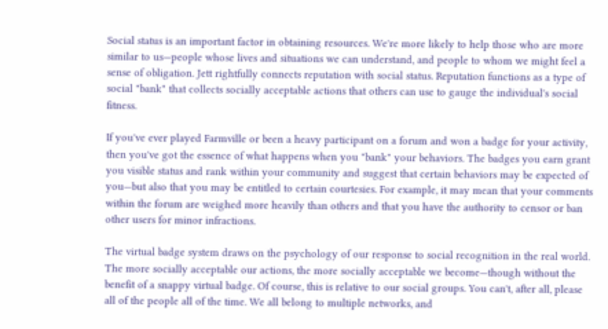Social status is an important factor in obtaining resources. We're more likely to help those who are more similar to us—people whose lives and situations we can understand, and people to whom we might feel a sense of obligation. Jett rightfully connects reputation with social status. Reputation functions as a type of social "bank" that collects socially acceptable actions that others can use to gauge the individual's social fitness.

If you've ever played Farmville or been a heavy participant on a forum and won a badge for your activity, then you've got the essence of what happens when you "bank" your behaviors. The badges you earn grant you visible status and rank within your community and suggest that certain behaviors may be expected of you—but also that you may be entitled to certain courtesies. For example, it may mean that your comments within the forum are weighed more heavily than others and that you have the authority to censor or ban other users for minor infractions.

The virtual badge system draws on the psychology of our response to social recognition in the real world. The more socially acceptable our actions, the more socially acceptable we become—though without the benefit of a snappy virtual badge. Of course, this is relative to our social groups. You can't, after all, please all of the people all of the time. We all belong to multiple networks, and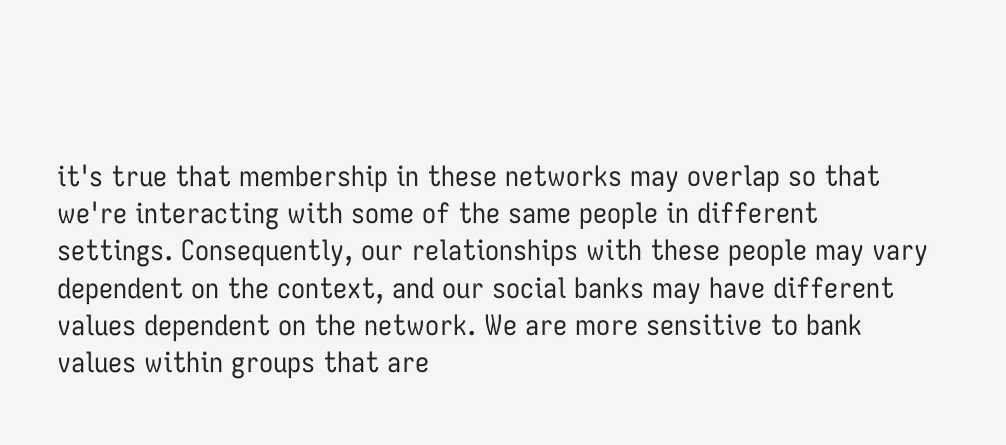it's true that membership in these networks may overlap so that we're interacting with some of the same people in different settings. Consequently, our relationships with these people may vary dependent on the context, and our social banks may have different values dependent on the network. We are more sensitive to bank values within groups that are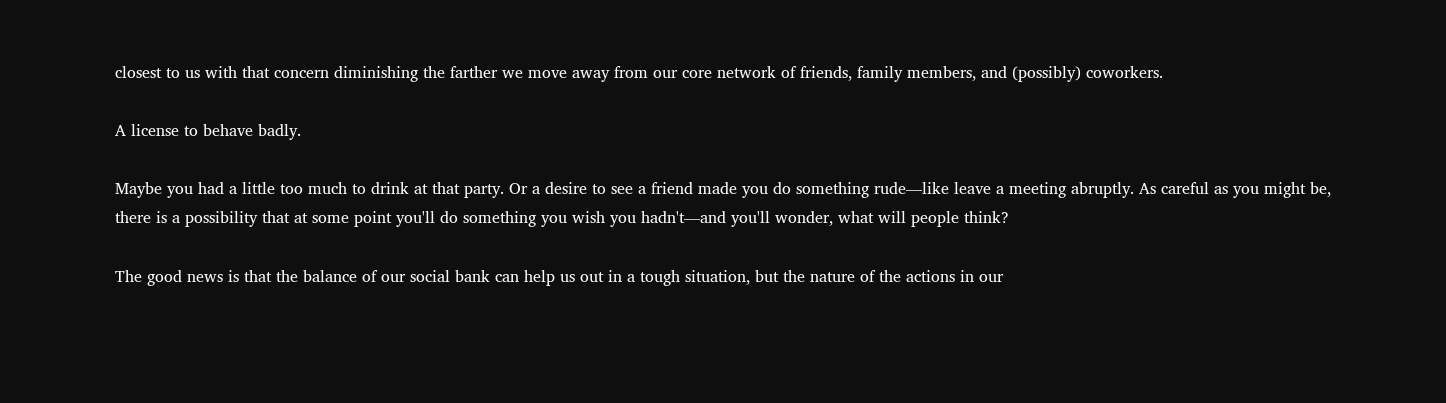closest to us with that concern diminishing the farther we move away from our core network of friends, family members, and (possibly) coworkers.

A license to behave badly.

Maybe you had a little too much to drink at that party. Or a desire to see a friend made you do something rude—like leave a meeting abruptly. As careful as you might be, there is a possibility that at some point you'll do something you wish you hadn't—and you'll wonder, what will people think?

The good news is that the balance of our social bank can help us out in a tough situation, but the nature of the actions in our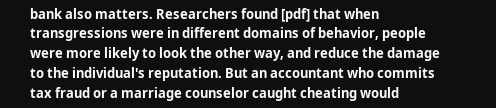bank also matters. Researchers found [pdf] that when transgressions were in different domains of behavior, people were more likely to look the other way, and reduce the damage to the individual's reputation. But an accountant who commits tax fraud or a marriage counselor caught cheating would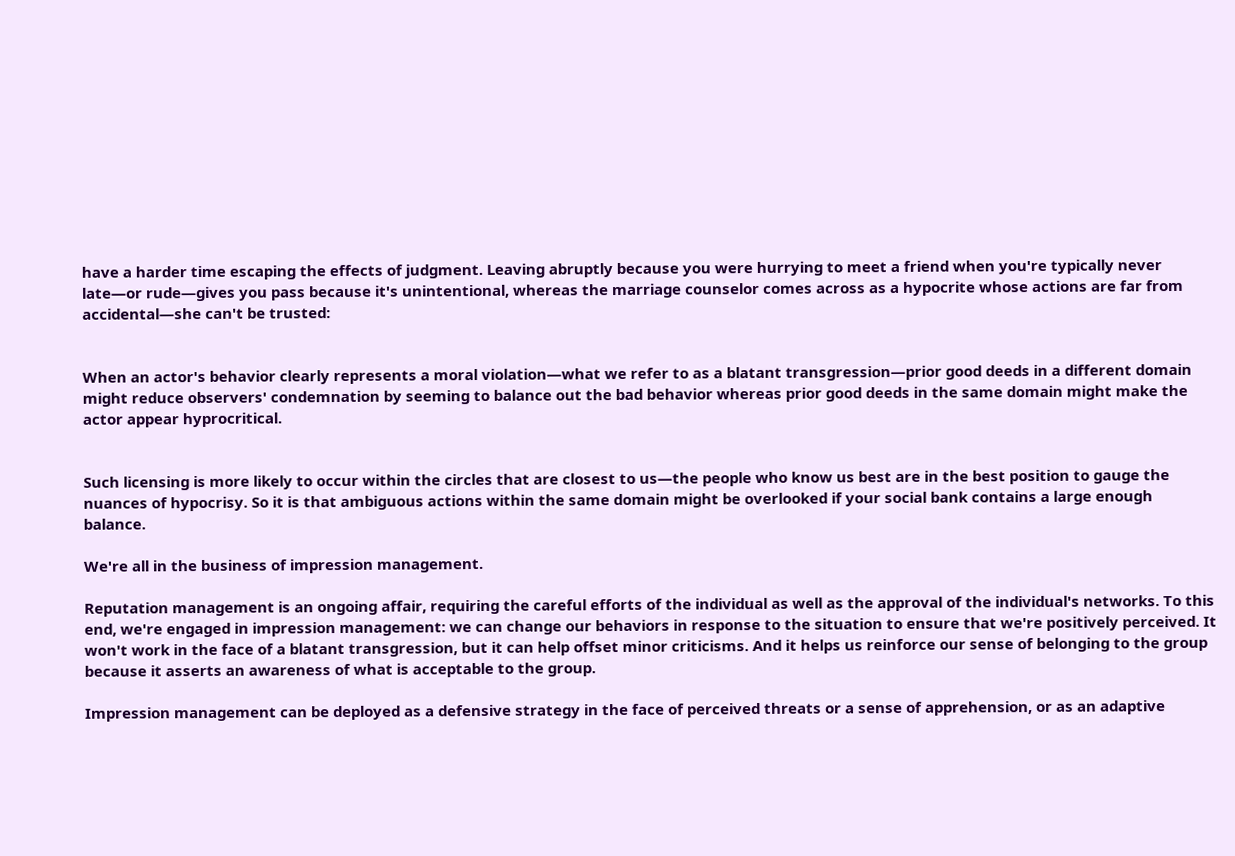have a harder time escaping the effects of judgment. Leaving abruptly because you were hurrying to meet a friend when you're typically never late—or rude—gives you pass because it's unintentional, whereas the marriage counselor comes across as a hypocrite whose actions are far from accidental—she can't be trusted:


When an actor's behavior clearly represents a moral violation—what we refer to as a blatant transgression—prior good deeds in a different domain might reduce observers' condemnation by seeming to balance out the bad behavior whereas prior good deeds in the same domain might make the actor appear hyprocritical.


Such licensing is more likely to occur within the circles that are closest to us—the people who know us best are in the best position to gauge the nuances of hypocrisy. So it is that ambiguous actions within the same domain might be overlooked if your social bank contains a large enough balance.

We're all in the business of impression management.

Reputation management is an ongoing affair, requiring the careful efforts of the individual as well as the approval of the individual's networks. To this end, we're engaged in impression management: we can change our behaviors in response to the situation to ensure that we're positively perceived. It won't work in the face of a blatant transgression, but it can help offset minor criticisms. And it helps us reinforce our sense of belonging to the group because it asserts an awareness of what is acceptable to the group.

Impression management can be deployed as a defensive strategy in the face of perceived threats or a sense of apprehension, or as an adaptive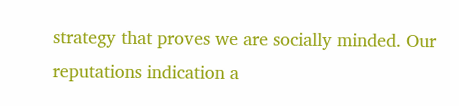strategy that proves we are socially minded. Our reputations indication a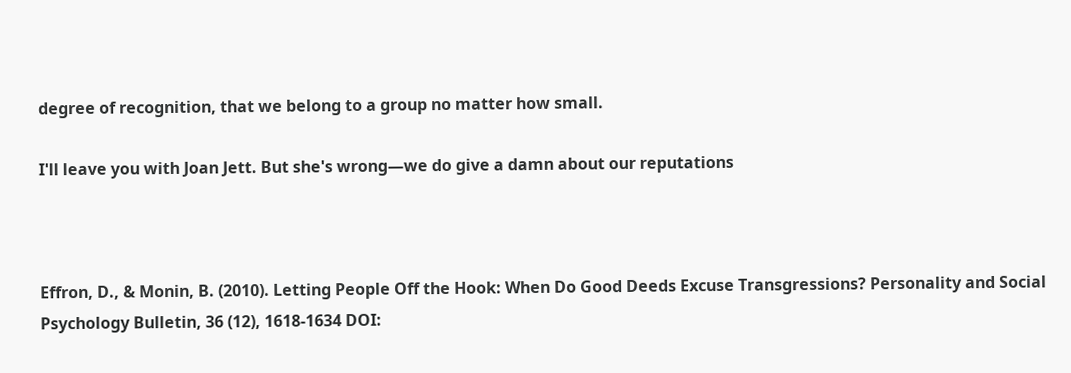degree of recognition, that we belong to a group no matter how small.

I'll leave you with Joan Jett. But she's wrong—we do give a damn about our reputations



Effron, D., & Monin, B. (2010). Letting People Off the Hook: When Do Good Deeds Excuse Transgressions? Personality and Social Psychology Bulletin, 36 (12), 1618-1634 DOI: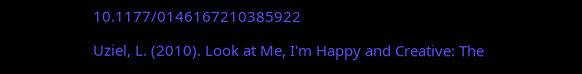10.1177/0146167210385922

Uziel, L. (2010). Look at Me, I'm Happy and Creative: The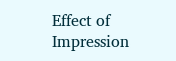Effect of Impression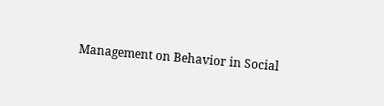Management on Behavior in Social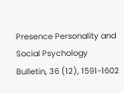Presence Personality and Social Psychology Bulletin, 36 (12), 1591-1602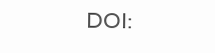DOI: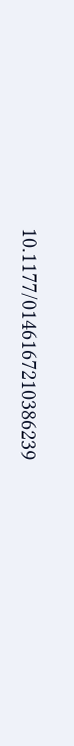10.1177/0146167210386239